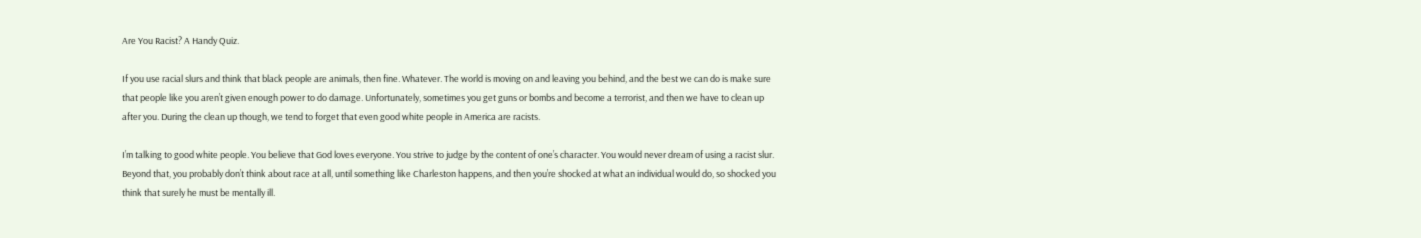Are You Racist? A Handy Quiz.

If you use racial slurs and think that black people are animals, then fine. Whatever. The world is moving on and leaving you behind, and the best we can do is make sure that people like you aren’t given enough power to do damage. Unfortunately, sometimes you get guns or bombs and become a terrorist, and then we have to clean up after you. During the clean up though, we tend to forget that even good white people in America are racists.

I’m talking to good white people. You believe that God loves everyone. You strive to judge by the content of one’s character. You would never dream of using a racist slur. Beyond that, you probably don’t think about race at all, until something like Charleston happens, and then you’re shocked at what an individual would do, so shocked you think that surely he must be mentally ill.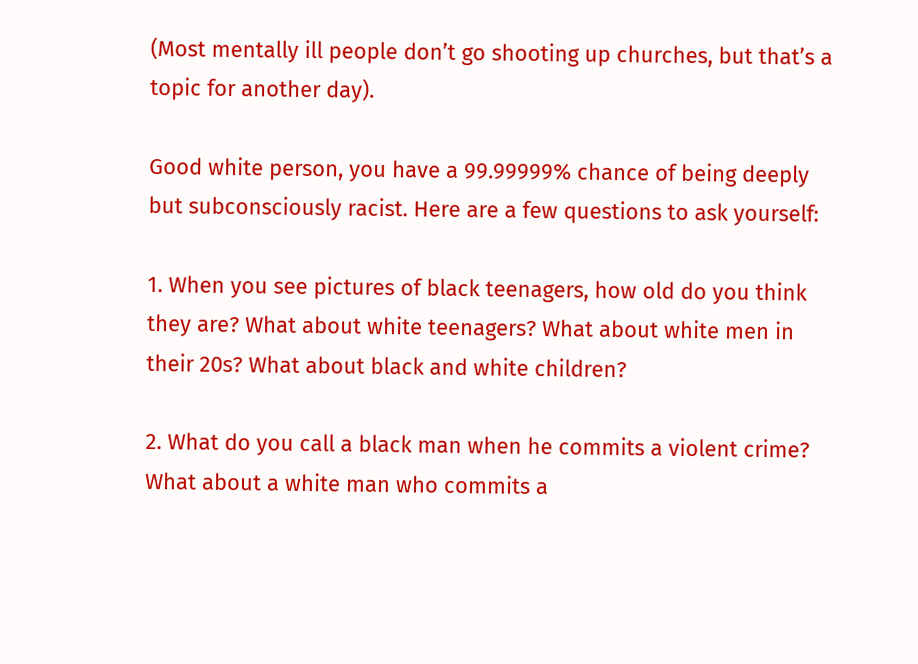(Most mentally ill people don’t go shooting up churches, but that’s a topic for another day).

Good white person, you have a 99.99999% chance of being deeply but subconsciously racist. Here are a few questions to ask yourself:

1. When you see pictures of black teenagers, how old do you think they are? What about white teenagers? What about white men in their 20s? What about black and white children?

2. What do you call a black man when he commits a violent crime? What about a white man who commits a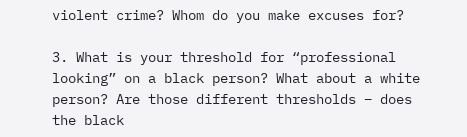violent crime? Whom do you make excuses for?

3. What is your threshold for “professional looking” on a black person? What about a white person? Are those different thresholds – does the black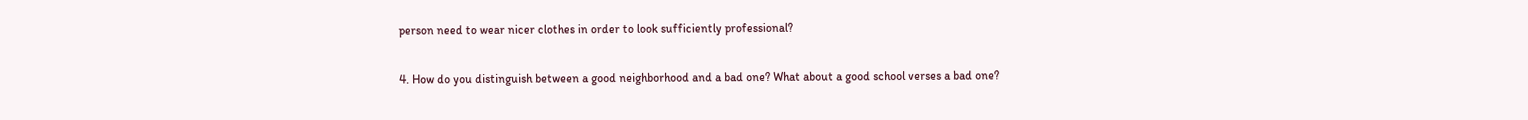person need to wear nicer clothes in order to look sufficiently professional?

4. How do you distinguish between a good neighborhood and a bad one? What about a good school verses a bad one?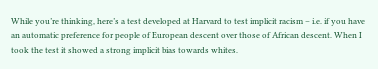While you’re thinking, here’s a test developed at Harvard to test implicit racism – i.e. if you have an automatic preference for people of European descent over those of African descent. When I took the test it showed a strong implicit bias towards whites.